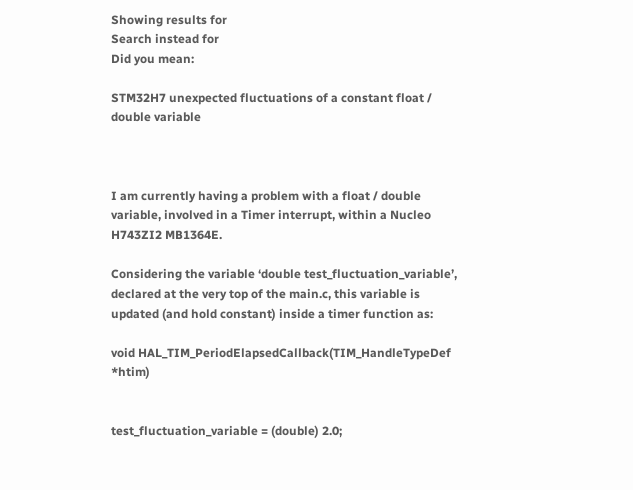Showing results for
Search instead for
Did you mean:

STM32H7 unexpected fluctuations of a constant float / double variable



I am currently having a problem with a float / double variable, involved in a Timer interrupt, within a Nucleo H743ZI2 MB1364E.

Considering the variable ‘double test_fluctuation_variable’, declared at the very top of the main.c, this variable is updated (and hold constant) inside a timer function as:

void HAL_TIM_PeriodElapsedCallback(TIM_HandleTypeDef *htim)


test_fluctuation_variable = (double) 2.0;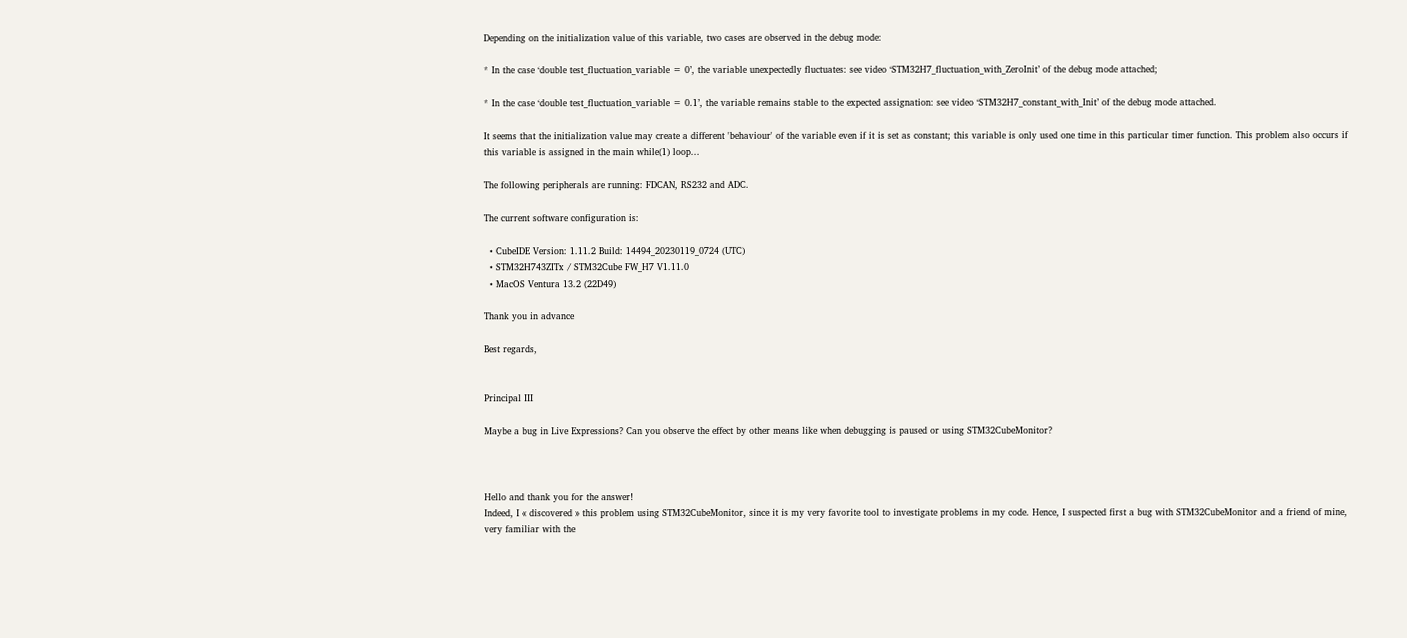Depending on the initialization value of this variable, two cases are observed in the debug mode:

* In the case ‘double test_fluctuation_variable = 0’, the variable unexpectedly fluctuates: see video ‘STM32H7_fluctuation_with_ZeroInit’ of the debug mode attached;

* In the case ‘double test_fluctuation_variable = 0.1’, the variable remains stable to the expected assignation: see video ‘STM32H7_constant_with_Init’ of the debug mode attached.

It seems that the initialization value may create a different 'behaviour' of the variable even if it is set as constant; this variable is only used one time in this particular timer function. This problem also occurs if this variable is assigned in the main while(1) loop...

The following peripherals are running: FDCAN, RS232 and ADC.

The current software configuration is:

  • CubeIDE Version: 1.11.2 Build: 14494_20230119_0724 (UTC)
  • STM32H743ZITx / STM32Cube FW_H7 V1.11.0
  • MacOS Ventura 13.2 (22D49)

Thank you in advance

Best regards,


Principal III

Maybe a bug in Live Expressions? Can you observe the effect by other means like when debugging is paused or using STM32CubeMonitor?



Hello and thank you for the answer!
Indeed, I « discovered » this problem using STM32CubeMonitor, since it is my very favorite tool to investigate problems in my code. Hence, I suspected first a bug with STM32CubeMonitor and a friend of mine, very familiar with the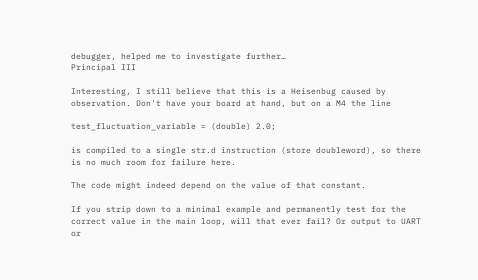debugger, helped me to investigate further…
Principal III

Interesting, I still believe that this is a Heisenbug caused by observation. Don't have your board at hand, but on a M4 the line

test_fluctuation_variable = (double) 2.0;

is compiled to a single str.d instruction (store doubleword), so there is no much room for failure here.

The code might indeed depend on the value of that constant.

If you strip down to a minimal example and permanently test for the correct value in the main loop, will that ever fail? Or output to UART or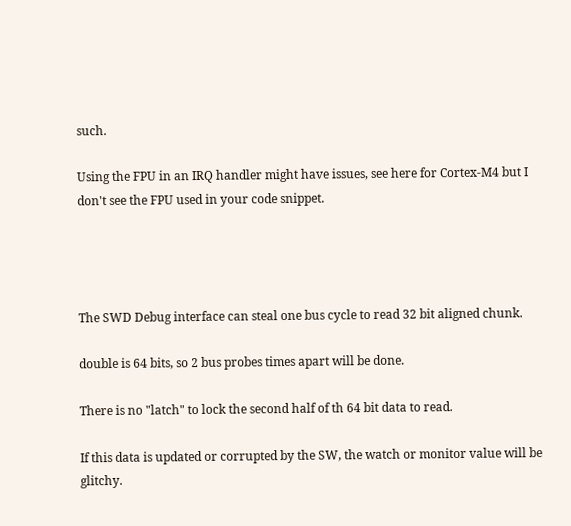such.

Using the FPU in an IRQ handler might have issues, see here for Cortex-M4 but I don't see the FPU used in your code snippet.




The SWD Debug interface can steal one bus cycle to read 32 bit aligned chunk.

double is 64 bits, so 2 bus probes times apart will be done.

There is no "latch" to lock the second half of th 64 bit data to read.

If this data is updated or corrupted by the SW, the watch or monitor value will be glitchy.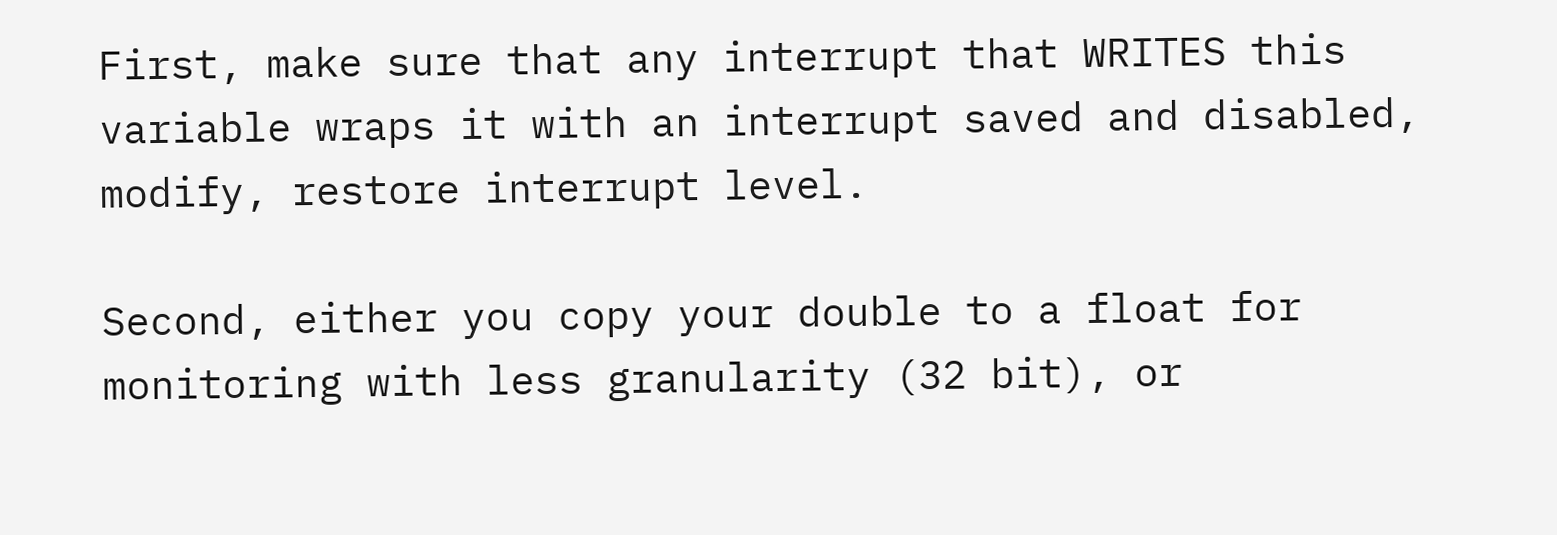First, make sure that any interrupt that WRITES this variable wraps it with an interrupt saved and disabled, modify, restore interrupt level.

Second, either you copy your double to a float for monitoring with less granularity (32 bit), or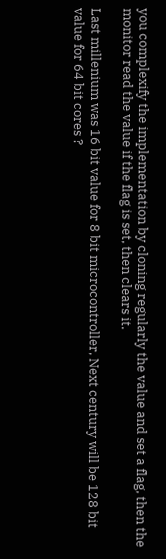you complexify the implementation by cloning regularly the value and set a flag, then the monitor read the value if the flag is set, then clears it.

Last millenium was 16 bit value for 8 bit microcontroller, Next century will be 128 bit value for 64 bit cores ?